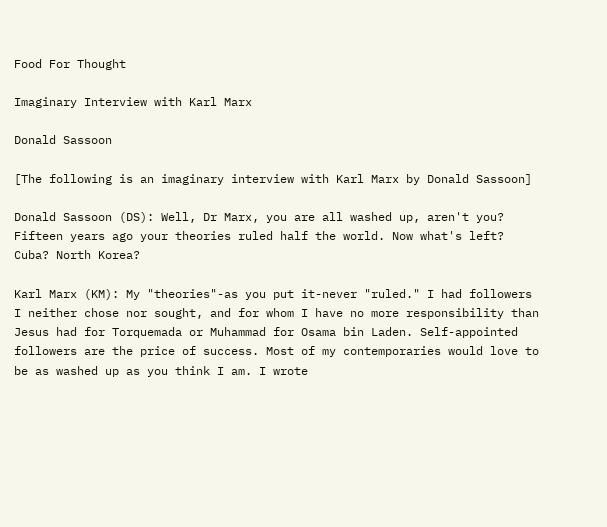Food For Thought

Imaginary Interview with Karl Marx

Donald Sassoon

[The following is an imaginary interview with Karl Marx by Donald Sassoon]

Donald Sassoon (DS): Well, Dr Marx, you are all washed up, aren't you? Fifteen years ago your theories ruled half the world. Now what's left? Cuba? North Korea?

Karl Marx (KM): My "theories"-as you put it-never "ruled." I had followers I neither chose nor sought, and for whom I have no more responsibility than Jesus had for Torquemada or Muhammad for Osama bin Laden. Self-appointed followers are the price of success. Most of my contemporaries would love to be as washed up as you think I am. I wrote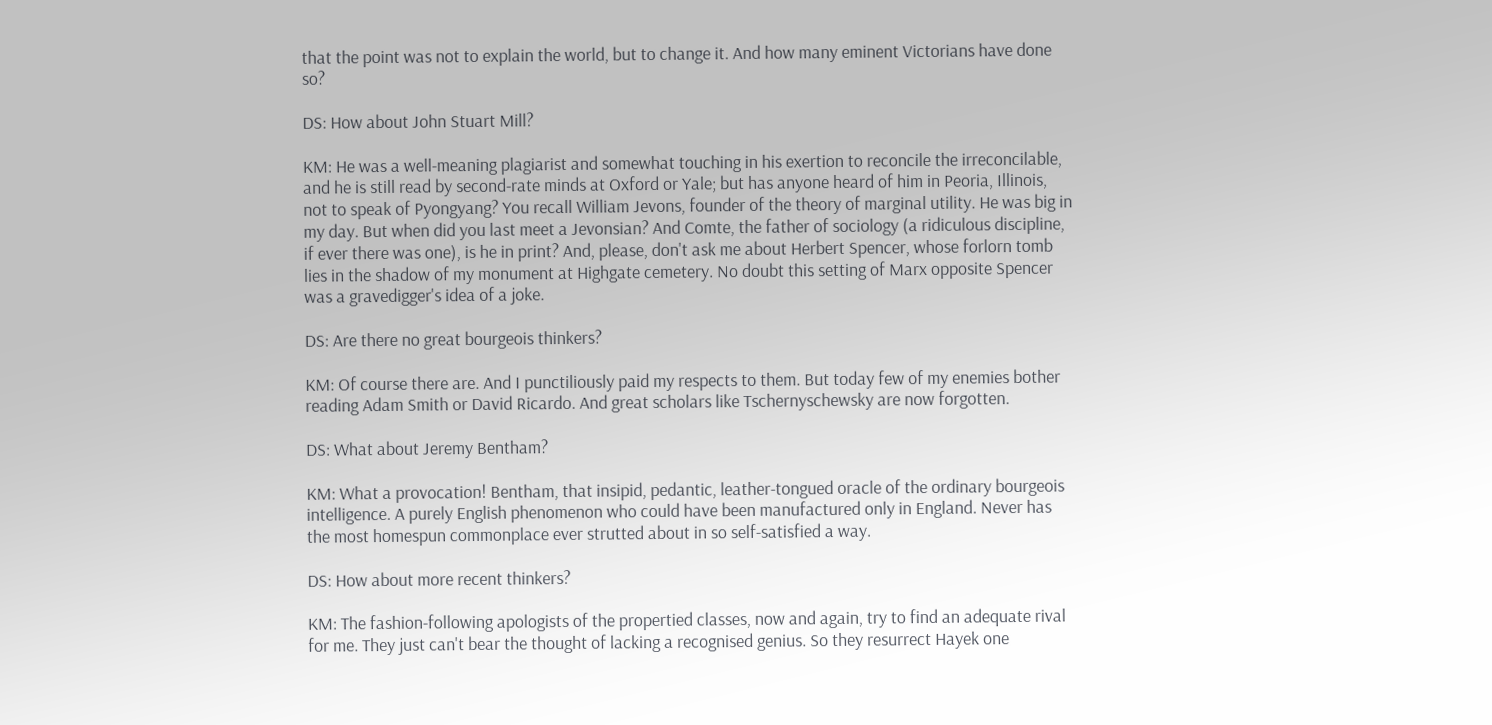that the point was not to explain the world, but to change it. And how many eminent Victorians have done so?

DS: How about John Stuart Mill?

KM: He was a well-meaning plagiarist and somewhat touching in his exertion to reconcile the irreconcilable, and he is still read by second-rate minds at Oxford or Yale; but has anyone heard of him in Peoria, Illinois, not to speak of Pyongyang? You recall William Jevons, founder of the theory of marginal utility. He was big in my day. But when did you last meet a Jevonsian? And Comte, the father of sociology (a ridiculous discipline, if ever there was one), is he in print? And, please, don't ask me about Herbert Spencer, whose forlorn tomb lies in the shadow of my monument at Highgate cemetery. No doubt this setting of Marx opposite Spencer was a gravedigger's idea of a joke.

DS: Are there no great bourgeois thinkers?

KM: Of course there are. And I punctiliously paid my respects to them. But today few of my enemies bother reading Adam Smith or David Ricardo. And great scholars like Tschernyschewsky are now forgotten.

DS: What about Jeremy Bentham?

KM: What a provocation! Bentham, that insipid, pedantic, leather-tongued oracle of the ordinary bourgeois intelligence. A purely English phenomenon who could have been manufactured only in England. Never has the most homespun commonplace ever strutted about in so self-satisfied a way.

DS: How about more recent thinkers?

KM: The fashion-following apologists of the propertied classes, now and again, try to find an adequate rival for me. They just can't bear the thought of lacking a recognised genius. So they resurrect Hayek one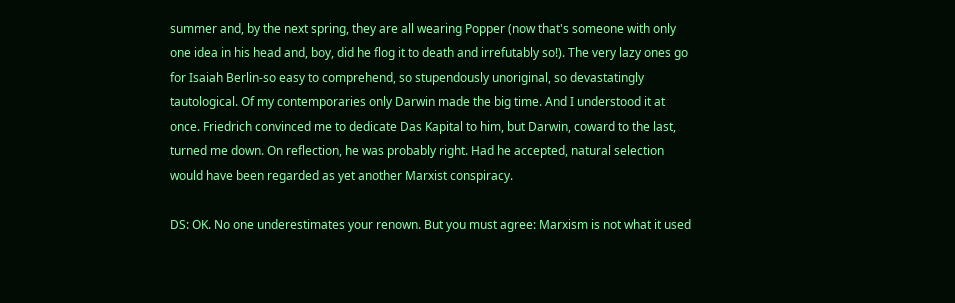summer and, by the next spring, they are all wearing Popper (now that's someone with only one idea in his head and, boy, did he flog it to death and irrefutably so!). The very lazy ones go for Isaiah Berlin-so easy to comprehend, so stupendously unoriginal, so devastatingly tautological. Of my contemporaries only Darwin made the big time. And I understood it at once. Friedrich convinced me to dedicate Das Kapital to him, but Darwin, coward to the last, turned me down. On reflection, he was probably right. Had he accepted, natural selection would have been regarded as yet another Marxist conspiracy.

DS: OK. No one underestimates your renown. But you must agree: Marxism is not what it used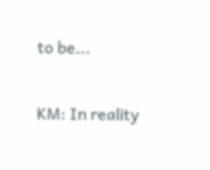to be...

KM: In reality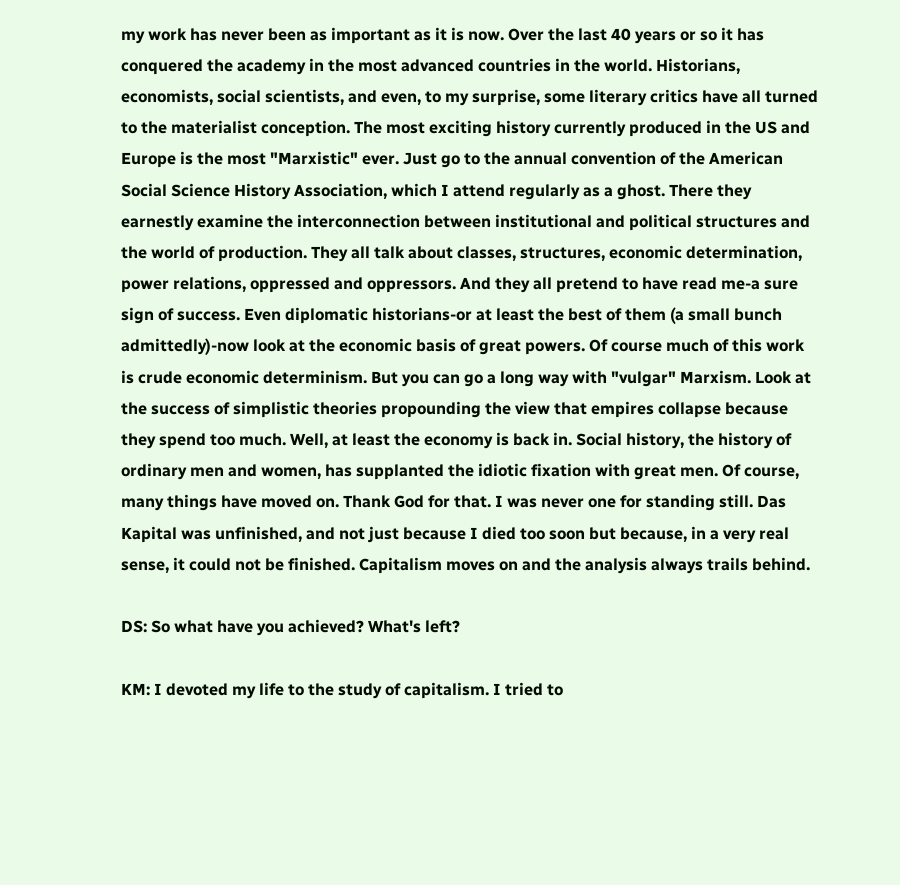my work has never been as important as it is now. Over the last 40 years or so it has conquered the academy in the most advanced countries in the world. Historians, economists, social scientists, and even, to my surprise, some literary critics have all turned to the materialist conception. The most exciting history currently produced in the US and Europe is the most "Marxistic" ever. Just go to the annual convention of the American Social Science History Association, which I attend regularly as a ghost. There they earnestly examine the interconnection between institutional and political structures and the world of production. They all talk about classes, structures, economic determination, power relations, oppressed and oppressors. And they all pretend to have read me-a sure sign of success. Even diplomatic historians-or at least the best of them (a small bunch admittedly)-now look at the economic basis of great powers. Of course much of this work is crude economic determinism. But you can go a long way with "vulgar" Marxism. Look at the success of simplistic theories propounding the view that empires collapse because they spend too much. Well, at least the economy is back in. Social history, the history of ordinary men and women, has supplanted the idiotic fixation with great men. Of course, many things have moved on. Thank God for that. I was never one for standing still. Das Kapital was unfinished, and not just because I died too soon but because, in a very real sense, it could not be finished. Capitalism moves on and the analysis always trails behind.

DS: So what have you achieved? What's left?

KM: I devoted my life to the study of capitalism. I tried to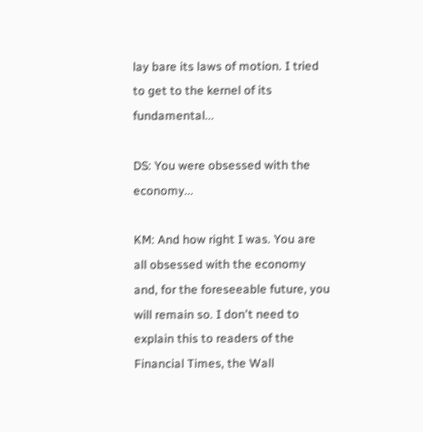lay bare its laws of motion. I tried to get to the kernel of its fundamental...

DS: You were obsessed with the economy...

KM: And how right I was. You are all obsessed with the economy and, for the foreseeable future, you will remain so. I don't need to explain this to readers of the Financial Times, the Wall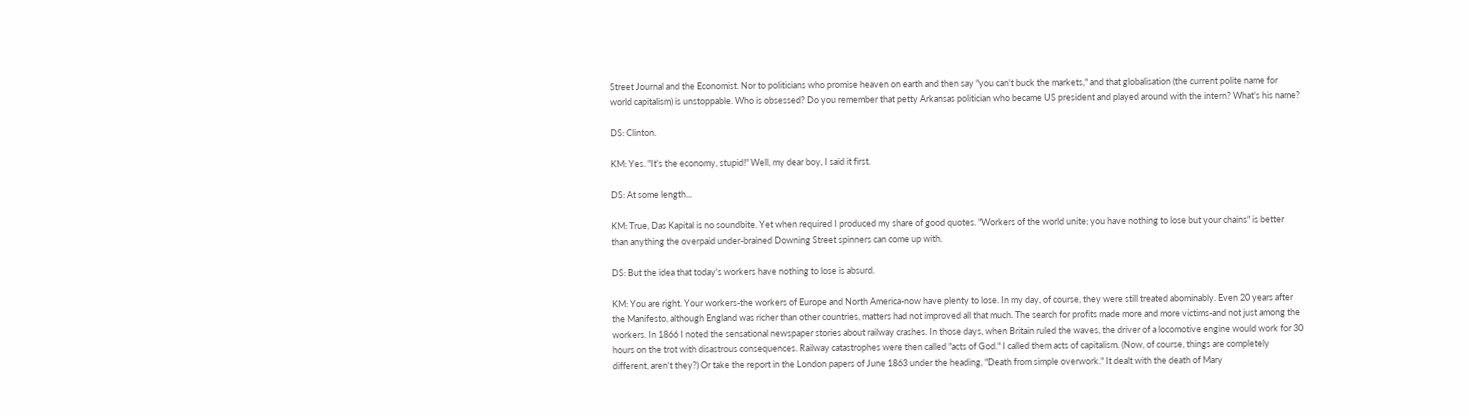Street Journal and the Economist. Nor to politicians who promise heaven on earth and then say "you can't buck the markets," and that globalisation (the current polite name for world capitalism) is unstoppable. Who is obsessed? Do you remember that petty Arkansas politician who became US president and played around with the intern? What's his name?

DS: Clinton.

KM: Yes. "It's the economy, stupid!" Well, my dear boy, I said it first.

DS: At some length...

KM: True, Das Kapital is no soundbite. Yet when required I produced my share of good quotes. "Workers of the world unite; you have nothing to lose but your chains" is better than anything the overpaid under-brained Downing Street spinners can come up with.

DS: But the idea that today's workers have nothing to lose is absurd.

KM: You are right. Your workers-the workers of Europe and North America-now have plenty to lose. In my day, of course, they were still treated abominably. Even 20 years after the Manifesto, although England was richer than other countries, matters had not improved all that much. The search for profits made more and more victims-and not just among the workers. In 1866 I noted the sensational newspaper stories about railway crashes. In those days, when Britain ruled the waves, the driver of a locomotive engine would work for 30 hours on the trot with disastrous consequences. Railway catastrophes were then called "acts of God." I called them acts of capitalism. (Now, of course, things are completely different, aren't they?) Or take the report in the London papers of June 1863 under the heading, "Death from simple overwork." It dealt with the death of Mary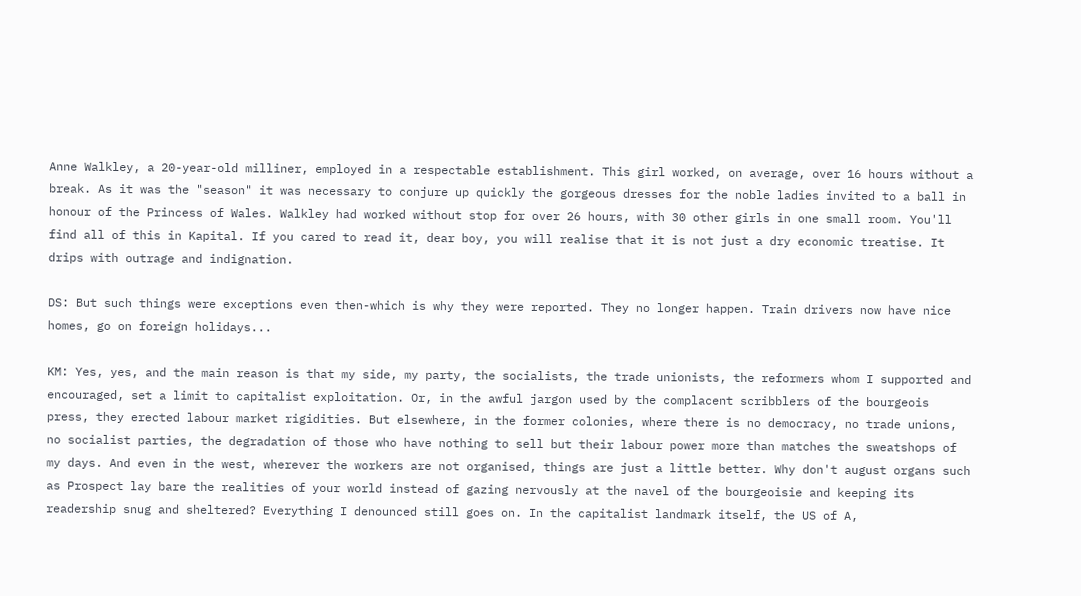Anne Walkley, a 20-year-old milliner, employed in a respectable establishment. This girl worked, on average, over 16 hours without a break. As it was the "season" it was necessary to conjure up quickly the gorgeous dresses for the noble ladies invited to a ball in honour of the Princess of Wales. Walkley had worked without stop for over 26 hours, with 30 other girls in one small room. You'll find all of this in Kapital. If you cared to read it, dear boy, you will realise that it is not just a dry economic treatise. It drips with outrage and indignation.

DS: But such things were exceptions even then-which is why they were reported. They no longer happen. Train drivers now have nice homes, go on foreign holidays...

KM: Yes, yes, and the main reason is that my side, my party, the socialists, the trade unionists, the reformers whom I supported and encouraged, set a limit to capitalist exploitation. Or, in the awful jargon used by the complacent scribblers of the bourgeois press, they erected labour market rigidities. But elsewhere, in the former colonies, where there is no democracy, no trade unions, no socialist parties, the degradation of those who have nothing to sell but their labour power more than matches the sweatshops of my days. And even in the west, wherever the workers are not organised, things are just a little better. Why don't august organs such as Prospect lay bare the realities of your world instead of gazing nervously at the navel of the bourgeoisie and keeping its readership snug and sheltered? Everything I denounced still goes on. In the capitalist landmark itself, the US of A,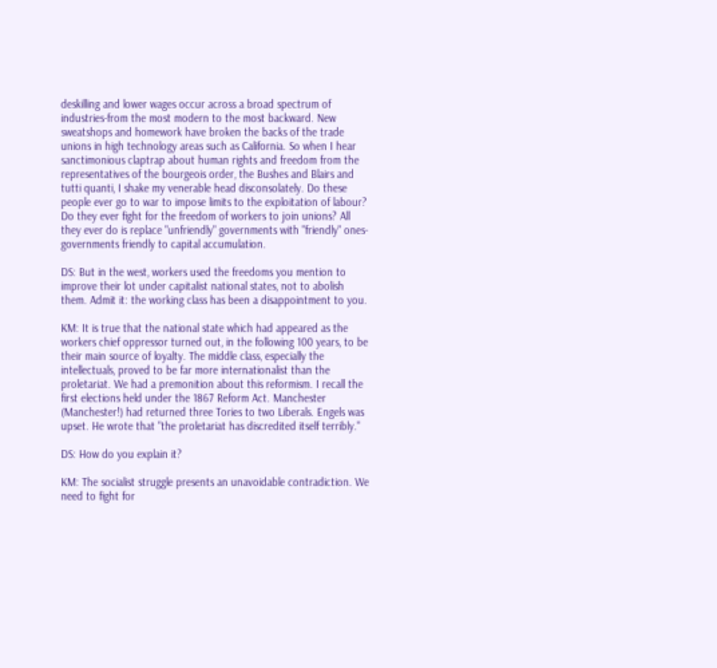deskilling and lower wages occur across a broad spectrum of industries-from the most modern to the most backward. New sweatshops and homework have broken the backs of the trade unions in high technology areas such as California. So when I hear sanctimonious claptrap about human rights and freedom from the representatives of the bourgeois order, the Bushes and Blairs and tutti quanti, I shake my venerable head disconsolately. Do these people ever go to war to impose limits to the exploitation of labour? Do they ever fight for the freedom of workers to join unions? All they ever do is replace "unfriendly" governments with "friendly" ones-governments friendly to capital accumulation.

DS: But in the west, workers used the freedoms you mention to improve their lot under capitalist national states, not to abolish them. Admit it: the working class has been a disappointment to you.

KM: It is true that the national state which had appeared as the workers chief oppressor turned out, in the following 100 years, to be their main source of loyalty. The middle class, especially the intellectuals, proved to be far more internationalist than the proletariat. We had a premonition about this reformism. I recall the first elections held under the 1867 Reform Act. Manchester (Manchester!) had returned three Tories to two Liberals. Engels was upset. He wrote that "the proletariat has discredited itself terribly."

DS: How do you explain it?

KM: The socialist struggle presents an unavoidable contradiction. We need to fight for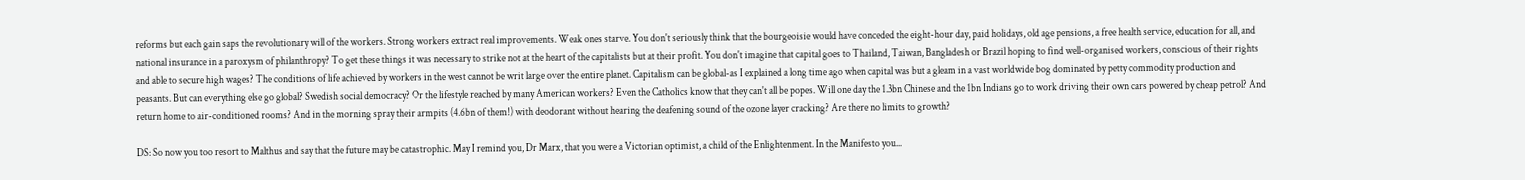reforms but each gain saps the revolutionary will of the workers. Strong workers extract real improvements. Weak ones starve. You don't seriously think that the bourgeoisie would have conceded the eight-hour day, paid holidays, old age pensions, a free health service, education for all, and national insurance in a paroxysm of philanthropy? To get these things it was necessary to strike not at the heart of the capitalists but at their profit. You don't imagine that capital goes to Thailand, Taiwan, Bangladesh or Brazil hoping to find well-organised workers, conscious of their rights and able to secure high wages? The conditions of life achieved by workers in the west cannot be writ large over the entire planet. Capitalism can be global-as I explained a long time ago when capital was but a gleam in a vast worldwide bog dominated by petty commodity production and peasants. But can everything else go global? Swedish social democracy? Or the lifestyle reached by many American workers? Even the Catholics know that they can't all be popes. Will one day the 1.3bn Chinese and the 1bn Indians go to work driving their own cars powered by cheap petrol? And return home to air-conditioned rooms? And in the morning spray their armpits (4.6bn of them!) with deodorant without hearing the deafening sound of the ozone layer cracking? Are there no limits to growth?

DS: So now you too resort to Malthus and say that the future may be catastrophic. May I remind you, Dr Marx, that you were a Victorian optimist, a child of the Enlightenment. In the Manifesto you...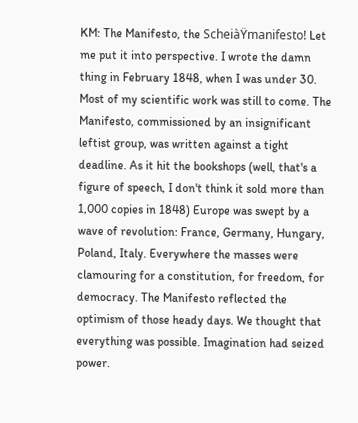KM: The Manifesto, the ScheiàŸmanifesto! Let me put it into perspective. I wrote the damn thing in February 1848, when I was under 30. Most of my scientific work was still to come. The Manifesto, commissioned by an insignificant leftist group, was written against a tight deadline. As it hit the bookshops (well, that's a figure of speech, I don't think it sold more than 1,000 copies in 1848) Europe was swept by a wave of revolution: France, Germany, Hungary, Poland, Italy. Everywhere the masses were clamouring for a constitution, for freedom, for democracy. The Manifesto reflected the optimism of those heady days. We thought that everything was possible. Imagination had seized power.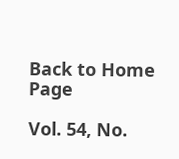Back to Home Page

Vol. 54, No.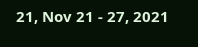21, Nov 21 - 27, 2021